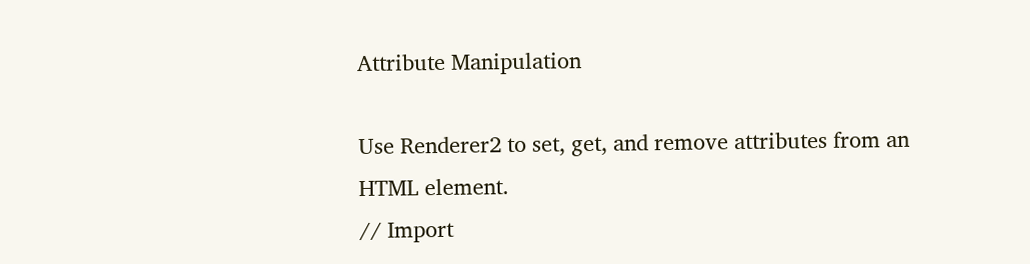Attribute Manipulation

Use Renderer2 to set, get, and remove attributes from an HTML element.
// Import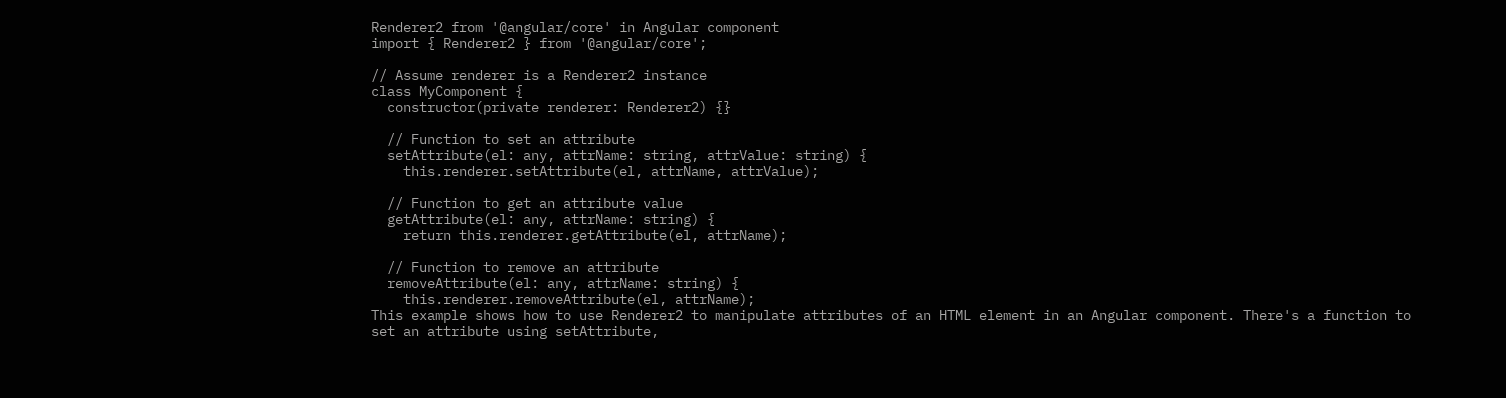Renderer2 from '@angular/core' in Angular component
import { Renderer2 } from '@angular/core';

// Assume renderer is a Renderer2 instance
class MyComponent {
  constructor(private renderer: Renderer2) {}

  // Function to set an attribute
  setAttribute(el: any, attrName: string, attrValue: string) {
    this.renderer.setAttribute(el, attrName, attrValue);

  // Function to get an attribute value
  getAttribute(el: any, attrName: string) {
    return this.renderer.getAttribute(el, attrName);

  // Function to remove an attribute
  removeAttribute(el: any, attrName: string) {
    this.renderer.removeAttribute(el, attrName);
This example shows how to use Renderer2 to manipulate attributes of an HTML element in an Angular component. There's a function to set an attribute using setAttribute,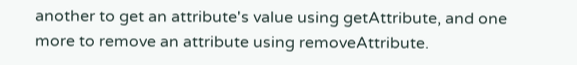another to get an attribute's value using getAttribute, and one more to remove an attribute using removeAttribute.